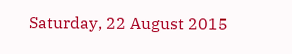Saturday, 22 August 2015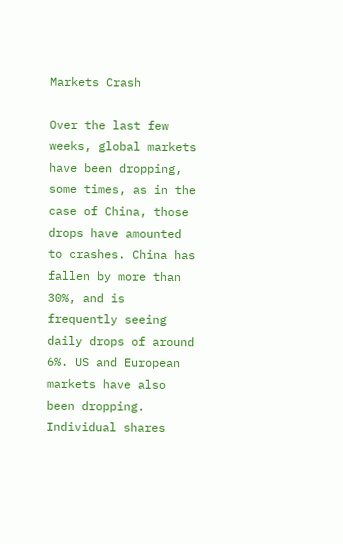Markets Crash

Over the last few weeks, global markets have been dropping, some times, as in the case of China, those drops have amounted to crashes. China has fallen by more than 30%, and is frequently seeing daily drops of around 6%. US and European markets have also been dropping.  Individual shares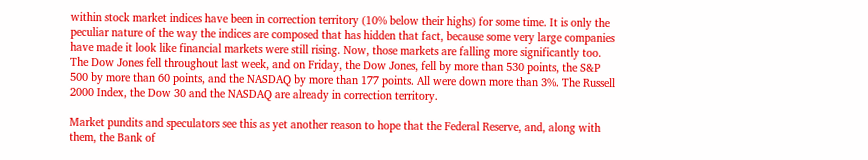within stock market indices have been in correction territory (10% below their highs) for some time. It is only the peculiar nature of the way the indices are composed that has hidden that fact, because some very large companies have made it look like financial markets were still rising. Now, those markets are falling more significantly too. The Dow Jones fell throughout last week, and on Friday, the Dow Jones, fell by more than 530 points, the S&P 500 by more than 60 points, and the NASDAQ by more than 177 points. All were down more than 3%. The Russell 2000 Index, the Dow 30 and the NASDAQ are already in correction territory.

Market pundits and speculators see this as yet another reason to hope that the Federal Reserve, and, along with them, the Bank of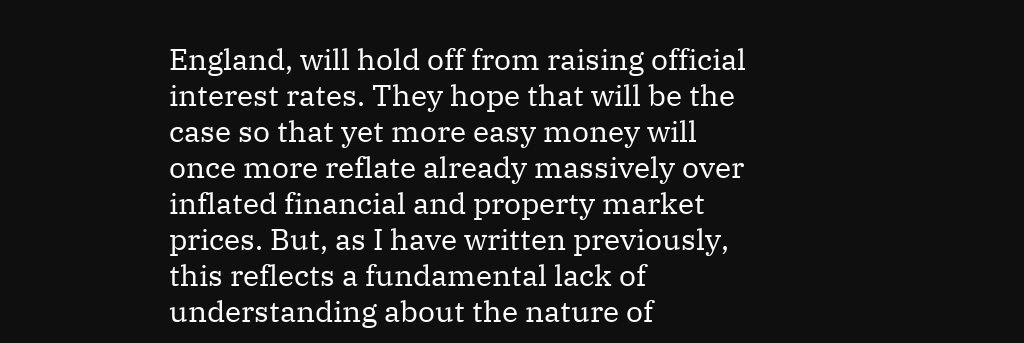England, will hold off from raising official interest rates. They hope that will be the case so that yet more easy money will once more reflate already massively over inflated financial and property market prices. But, as I have written previously, this reflects a fundamental lack of understanding about the nature of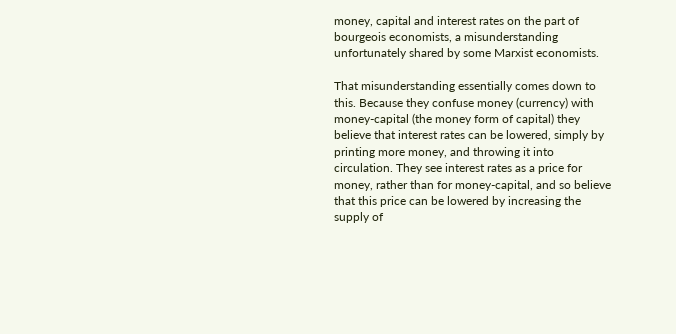money, capital and interest rates on the part of bourgeois economists, a misunderstanding unfortunately shared by some Marxist economists.

That misunderstanding essentially comes down to this. Because they confuse money (currency) with money-capital (the money form of capital) they believe that interest rates can be lowered, simply by printing more money, and throwing it into circulation. They see interest rates as a price for money, rather than for money-capital, and so believe that this price can be lowered by increasing the supply of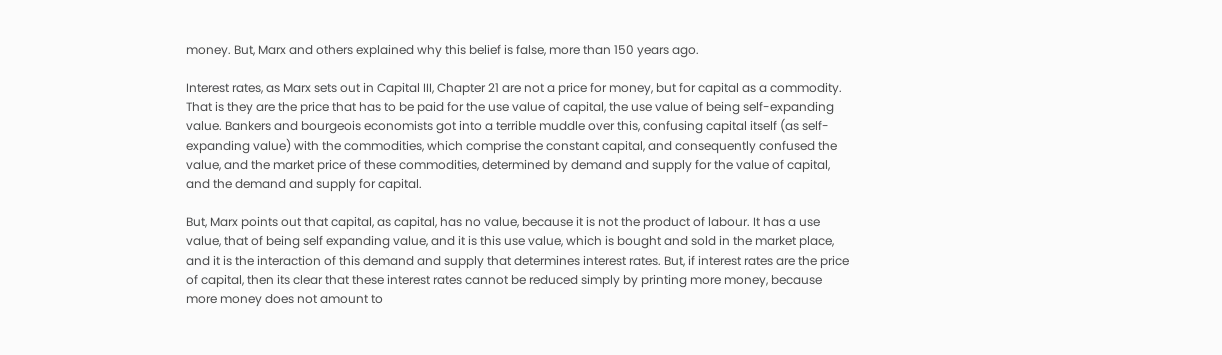money. But, Marx and others explained why this belief is false, more than 150 years ago.

Interest rates, as Marx sets out in Capital III, Chapter 21 are not a price for money, but for capital as a commodity. That is they are the price that has to be paid for the use value of capital, the use value of being self-expanding value. Bankers and bourgeois economists got into a terrible muddle over this, confusing capital itself (as self-expanding value) with the commodities, which comprise the constant capital, and consequently confused the value, and the market price of these commodities, determined by demand and supply for the value of capital, and the demand and supply for capital.

But, Marx points out that capital, as capital, has no value, because it is not the product of labour. It has a use value, that of being self expanding value, and it is this use value, which is bought and sold in the market place, and it is the interaction of this demand and supply that determines interest rates. But, if interest rates are the price of capital, then its clear that these interest rates cannot be reduced simply by printing more money, because more money does not amount to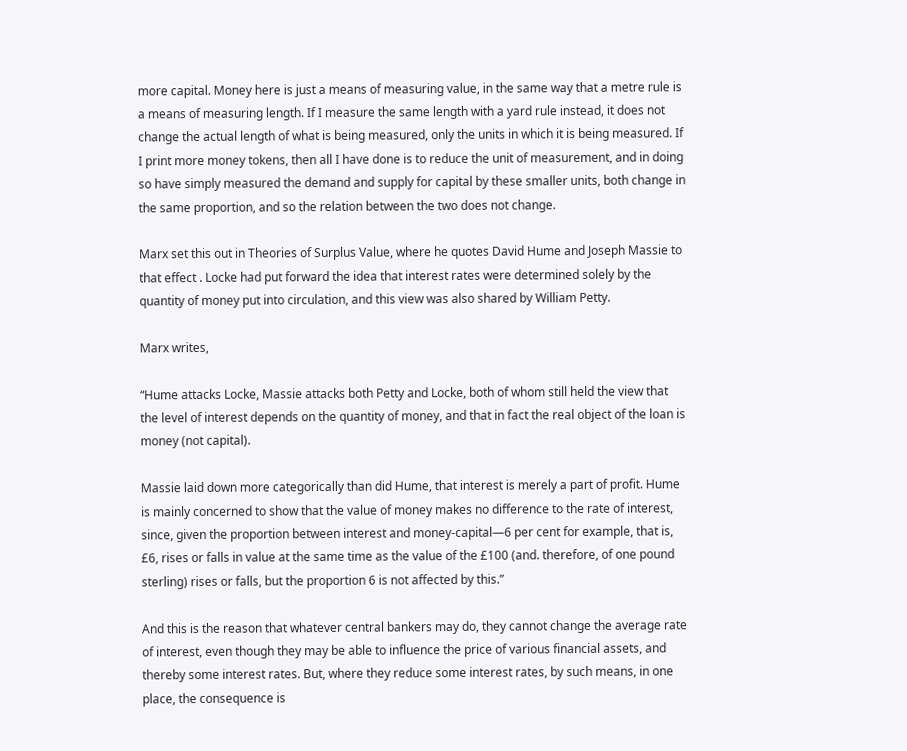more capital. Money here is just a means of measuring value, in the same way that a metre rule is a means of measuring length. If I measure the same length with a yard rule instead, it does not change the actual length of what is being measured, only the units in which it is being measured. If I print more money tokens, then all I have done is to reduce the unit of measurement, and in doing so have simply measured the demand and supply for capital by these smaller units, both change in the same proportion, and so the relation between the two does not change.

Marx set this out in Theories of Surplus Value, where he quotes David Hume and Joseph Massie to that effect . Locke had put forward the idea that interest rates were determined solely by the quantity of money put into circulation, and this view was also shared by William Petty.

Marx writes,

“Hume attacks Locke, Massie attacks both Petty and Locke, both of whom still held the view that the level of interest depends on the quantity of money, and that in fact the real object of the loan is money (not capital).

Massie laid down more categorically than did Hume, that interest is merely a part of profit. Hume is mainly concerned to show that the value of money makes no difference to the rate of interest, since, given the proportion between interest and money-capital—6 per cent for example, that is, £6, rises or falls in value at the same time as the value of the £100 (and. therefore, of one pound sterling) rises or falls, but the proportion 6 is not affected by this.”

And this is the reason that whatever central bankers may do, they cannot change the average rate of interest, even though they may be able to influence the price of various financial assets, and thereby some interest rates. But, where they reduce some interest rates, by such means, in one place, the consequence is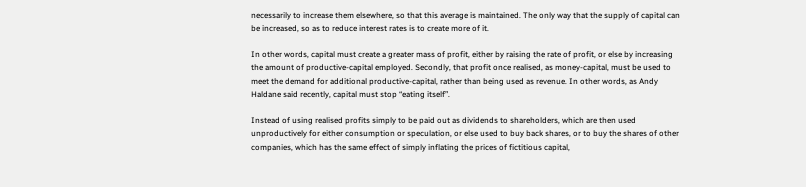necessarily to increase them elsewhere, so that this average is maintained. The only way that the supply of capital can be increased, so as to reduce interest rates is to create more of it.

In other words, capital must create a greater mass of profit, either by raising the rate of profit, or else by increasing the amount of productive-capital employed. Secondly, that profit once realised, as money-capital, must be used to meet the demand for additional productive-capital, rather than being used as revenue. In other words, as Andy Haldane said recently, capital must stop “eating itself”.

Instead of using realised profits simply to be paid out as dividends to shareholders, which are then used unproductively for either consumption or speculation, or else used to buy back shares, or to buy the shares of other companies, which has the same effect of simply inflating the prices of fictitious capital,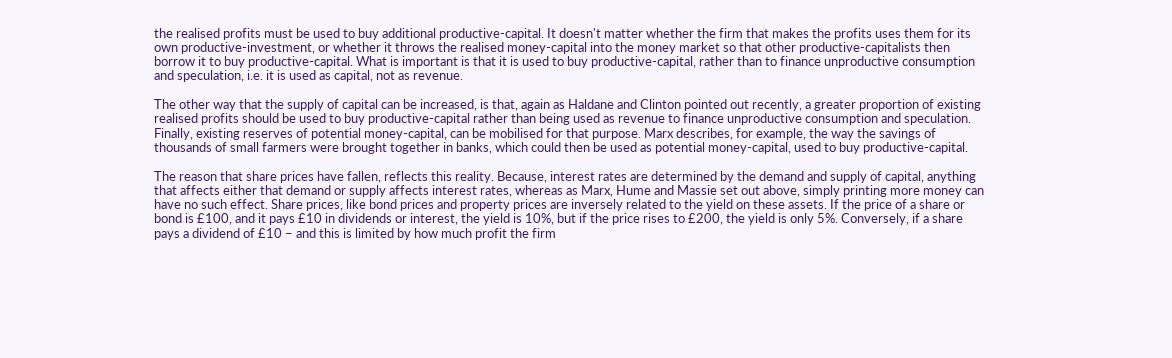the realised profits must be used to buy additional productive-capital. It doesn't matter whether the firm that makes the profits uses them for its own productive-investment, or whether it throws the realised money-capital into the money market so that other productive-capitalists then borrow it to buy productive-capital. What is important is that it is used to buy productive-capital, rather than to finance unproductive consumption and speculation, i.e. it is used as capital, not as revenue.

The other way that the supply of capital can be increased, is that, again as Haldane and Clinton pointed out recently, a greater proportion of existing realised profits should be used to buy productive-capital rather than being used as revenue to finance unproductive consumption and speculation. Finally, existing reserves of potential money-capital, can be mobilised for that purpose. Marx describes, for example, the way the savings of thousands of small farmers were brought together in banks, which could then be used as potential money-capital, used to buy productive-capital.

The reason that share prices have fallen, reflects this reality. Because, interest rates are determined by the demand and supply of capital, anything that affects either that demand or supply affects interest rates, whereas as Marx, Hume and Massie set out above, simply printing more money can have no such effect. Share prices, like bond prices and property prices are inversely related to the yield on these assets. If the price of a share or bond is £100, and it pays £10 in dividends or interest, the yield is 10%, but if the price rises to £200, the yield is only 5%. Conversely, if a share pays a dividend of £10 – and this is limited by how much profit the firm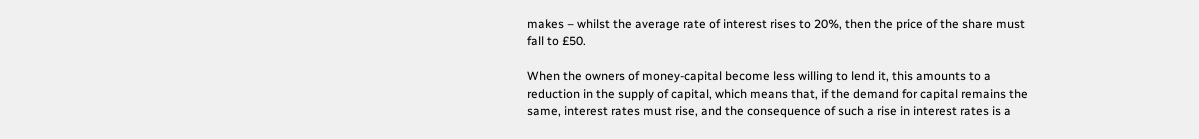makes – whilst the average rate of interest rises to 20%, then the price of the share must fall to £50.

When the owners of money-capital become less willing to lend it, this amounts to a reduction in the supply of capital, which means that, if the demand for capital remains the same, interest rates must rise, and the consequence of such a rise in interest rates is a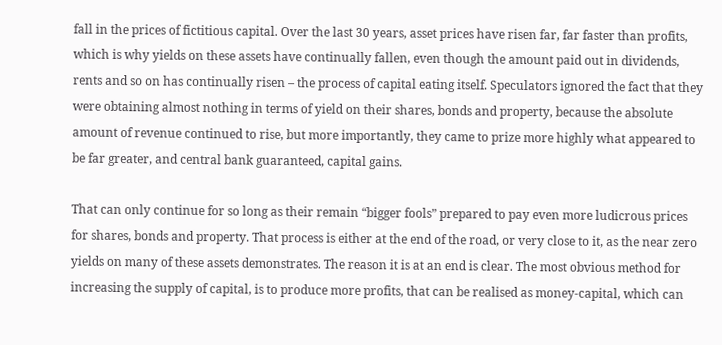fall in the prices of fictitious capital. Over the last 30 years, asset prices have risen far, far faster than profits, which is why yields on these assets have continually fallen, even though the amount paid out in dividends, rents and so on has continually risen – the process of capital eating itself. Speculators ignored the fact that they were obtaining almost nothing in terms of yield on their shares, bonds and property, because the absolute amount of revenue continued to rise, but more importantly, they came to prize more highly what appeared to be far greater, and central bank guaranteed, capital gains.

That can only continue for so long as their remain “bigger fools” prepared to pay even more ludicrous prices for shares, bonds and property. That process is either at the end of the road, or very close to it, as the near zero yields on many of these assets demonstrates. The reason it is at an end is clear. The most obvious method for increasing the supply of capital, is to produce more profits, that can be realised as money-capital, which can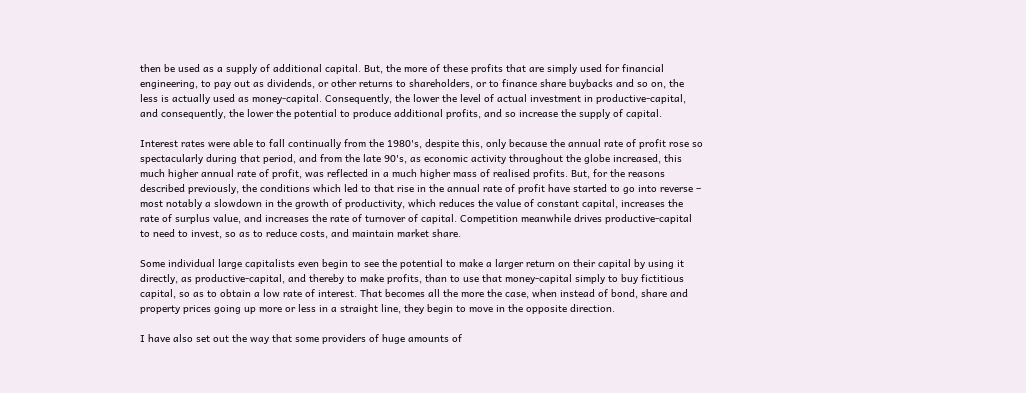then be used as a supply of additional capital. But, the more of these profits that are simply used for financial engineering, to pay out as dividends, or other returns to shareholders, or to finance share buybacks and so on, the less is actually used as money-capital. Consequently, the lower the level of actual investment in productive-capital, and consequently, the lower the potential to produce additional profits, and so increase the supply of capital.

Interest rates were able to fall continually from the 1980's, despite this, only because the annual rate of profit rose so spectacularly during that period, and from the late 90's, as economic activity throughout the globe increased, this much higher annual rate of profit, was reflected in a much higher mass of realised profits. But, for the reasons described previously, the conditions which led to that rise in the annual rate of profit have started to go into reverse – most notably a slowdown in the growth of productivity, which reduces the value of constant capital, increases the rate of surplus value, and increases the rate of turnover of capital. Competition meanwhile drives productive-capital to need to invest, so as to reduce costs, and maintain market share.

Some individual large capitalists even begin to see the potential to make a larger return on their capital by using it directly, as productive-capital, and thereby to make profits, than to use that money-capital simply to buy fictitious capital, so as to obtain a low rate of interest. That becomes all the more the case, when instead of bond, share and property prices going up more or less in a straight line, they begin to move in the opposite direction.

I have also set out the way that some providers of huge amounts of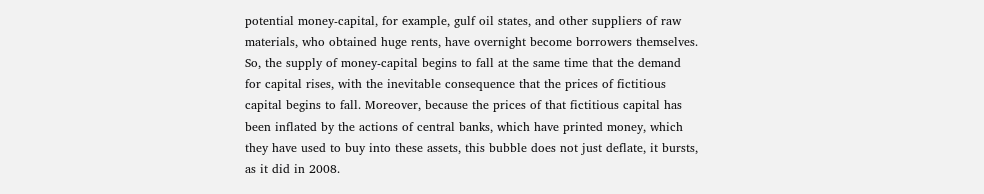potential money-capital, for example, gulf oil states, and other suppliers of raw materials, who obtained huge rents, have overnight become borrowers themselves. So, the supply of money-capital begins to fall at the same time that the demand for capital rises, with the inevitable consequence that the prices of fictitious capital begins to fall. Moreover, because the prices of that fictitious capital has been inflated by the actions of central banks, which have printed money, which they have used to buy into these assets, this bubble does not just deflate, it bursts, as it did in 2008.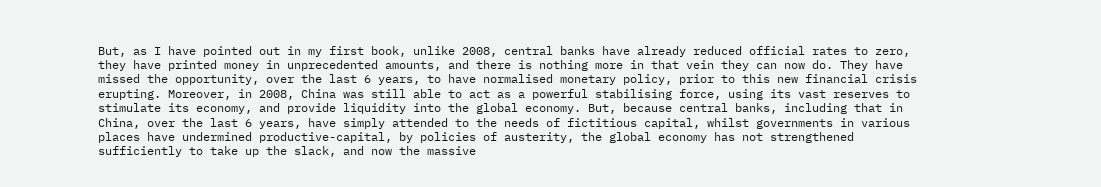But, as I have pointed out in my first book, unlike 2008, central banks have already reduced official rates to zero, they have printed money in unprecedented amounts, and there is nothing more in that vein they can now do. They have missed the opportunity, over the last 6 years, to have normalised monetary policy, prior to this new financial crisis erupting. Moreover, in 2008, China was still able to act as a powerful stabilising force, using its vast reserves to stimulate its economy, and provide liquidity into the global economy. But, because central banks, including that in China, over the last 6 years, have simply attended to the needs of fictitious capital, whilst governments in various places have undermined productive-capital, by policies of austerity, the global economy has not strengthened sufficiently to take up the slack, and now the massive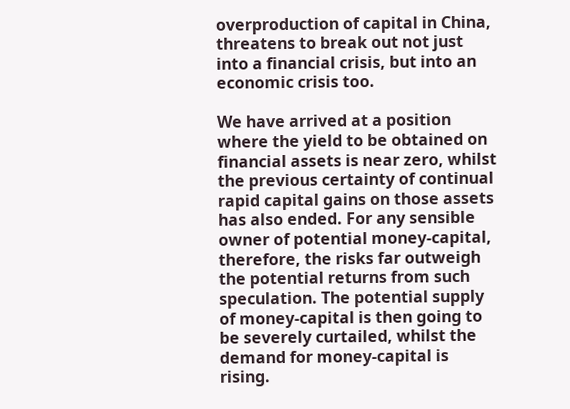overproduction of capital in China, threatens to break out not just into a financial crisis, but into an economic crisis too.

We have arrived at a position where the yield to be obtained on financial assets is near zero, whilst the previous certainty of continual rapid capital gains on those assets has also ended. For any sensible owner of potential money-capital, therefore, the risks far outweigh the potential returns from such speculation. The potential supply of money-capital is then going to be severely curtailed, whilst the demand for money-capital is rising.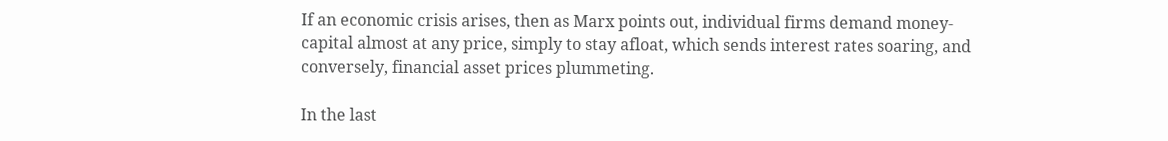If an economic crisis arises, then as Marx points out, individual firms demand money-capital almost at any price, simply to stay afloat, which sends interest rates soaring, and conversely, financial asset prices plummeting.

In the last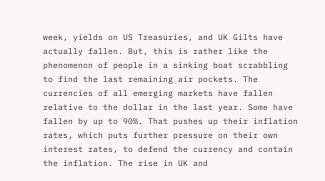week, yields on US Treasuries, and UK Gilts have actually fallen. But, this is rather like the phenomenon of people in a sinking boat scrabbling to find the last remaining air pockets. The currencies of all emerging markets have fallen relative to the dollar in the last year. Some have fallen by up to 90%. That pushes up their inflation rates, which puts further pressure on their own interest rates, to defend the currency and contain the inflation. The rise in UK and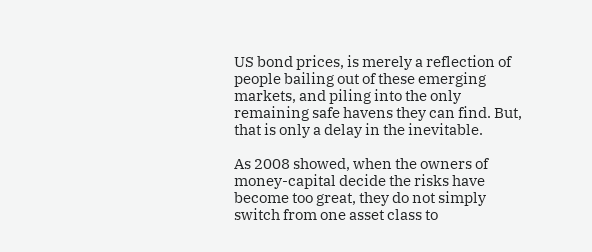US bond prices, is merely a reflection of people bailing out of these emerging markets, and piling into the only remaining safe havens they can find. But, that is only a delay in the inevitable.

As 2008 showed, when the owners of money-capital decide the risks have become too great, they do not simply switch from one asset class to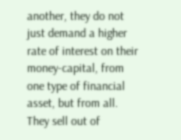another, they do not just demand a higher rate of interest on their money-capital, from one type of financial asset, but from all. They sell out of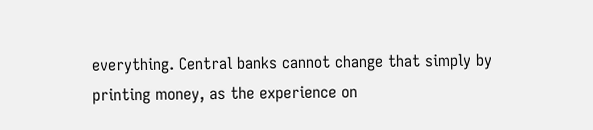everything. Central banks cannot change that simply by printing money, as the experience on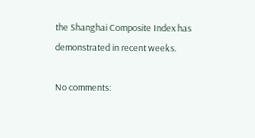the Shanghai Composite Index has demonstrated in recent weeks.

No comments: